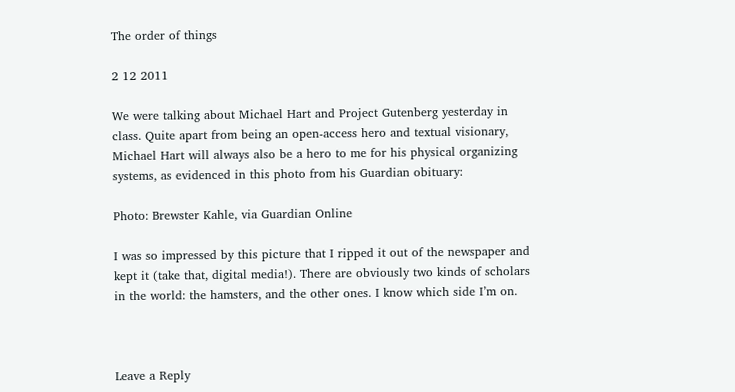The order of things

2 12 2011

We were talking about Michael Hart and Project Gutenberg yesterday in class. Quite apart from being an open-access hero and textual visionary, Michael Hart will always also be a hero to me for his physical organizing systems, as evidenced in this photo from his Guardian obituary:

Photo: Brewster Kahle, via Guardian Online

I was so impressed by this picture that I ripped it out of the newspaper and kept it (take that, digital media!). There are obviously two kinds of scholars in the world: the hamsters, and the other ones. I know which side I’m on.



Leave a Reply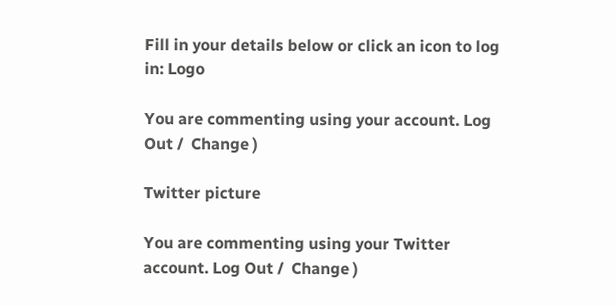Fill in your details below or click an icon to log in: Logo

You are commenting using your account. Log Out /  Change )

Twitter picture

You are commenting using your Twitter account. Log Out /  Change )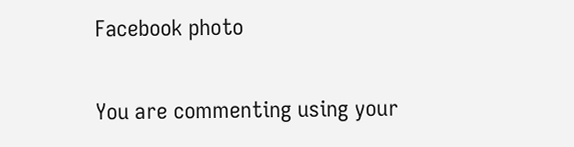Facebook photo

You are commenting using your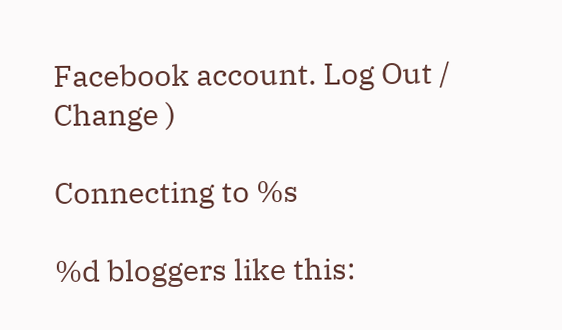Facebook account. Log Out /  Change )

Connecting to %s

%d bloggers like this: